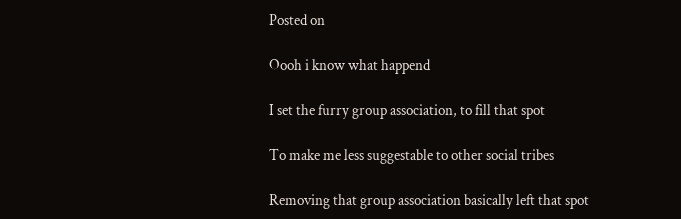Posted on

Oooh i know what happend

I set the furry group association, to fill that spot

To make me less suggestable to other social tribes

Removing that group association basically left that spot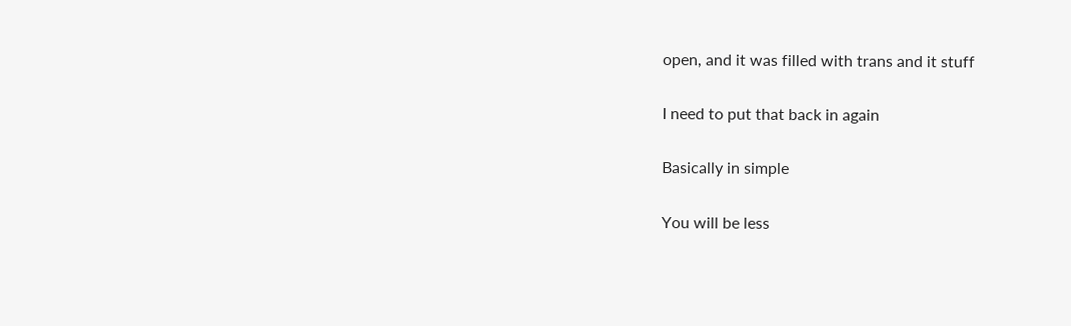open, and it was filled with trans and it stuff

I need to put that back in again

Basically in simple

You will be less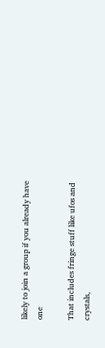likely to join a group if you already have one

That includes fringe stuff like ufos and crystals,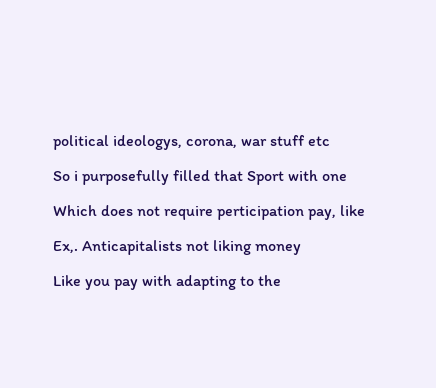political ideologys, corona, war stuff etc

So i purposefully filled that Sport with one

Which does not require perticipation pay, like

Ex,. Anticapitalists not liking money

Like you pay with adapting to the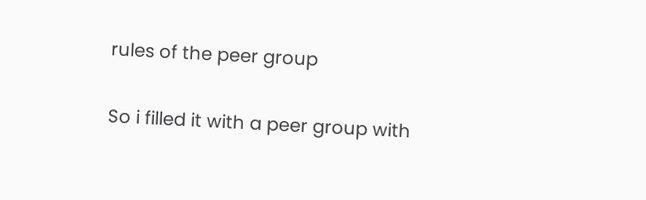rules of the peer group

So i filled it with a peer group with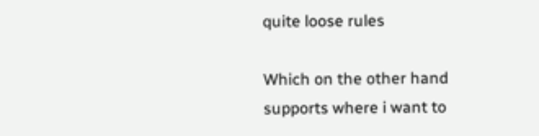quite loose rules

Which on the other hand supports where i want to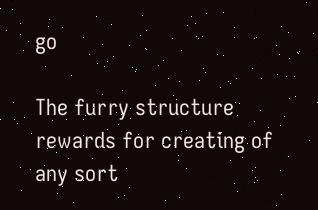go

The furry structure rewards for creating of any sort